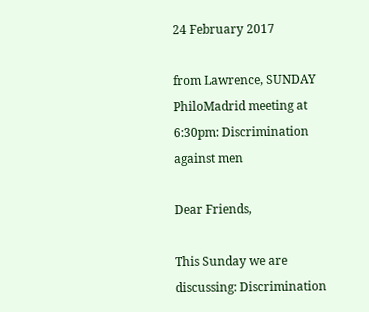24 February 2017

from Lawrence, SUNDAY PhiloMadrid meeting at 6:30pm: Discrimination against men

Dear Friends,

This Sunday we are discussing: Discrimination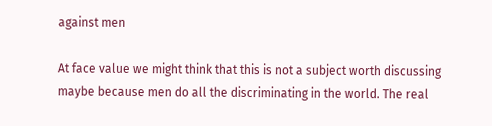against men

At face value we might think that this is not a subject worth discussing
maybe because men do all the discriminating in the world. The real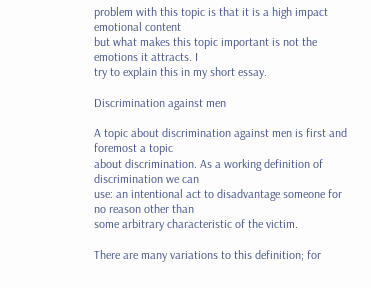problem with this topic is that it is a high impact emotional content
but what makes this topic important is not the emotions it attracts. I
try to explain this in my short essay.

Discrimination against men

A topic about discrimination against men is first and foremost a topic
about discrimination. As a working definition of discrimination we can
use: an intentional act to disadvantage someone for no reason other than
some arbitrary characteristic of the victim.

There are many variations to this definition; for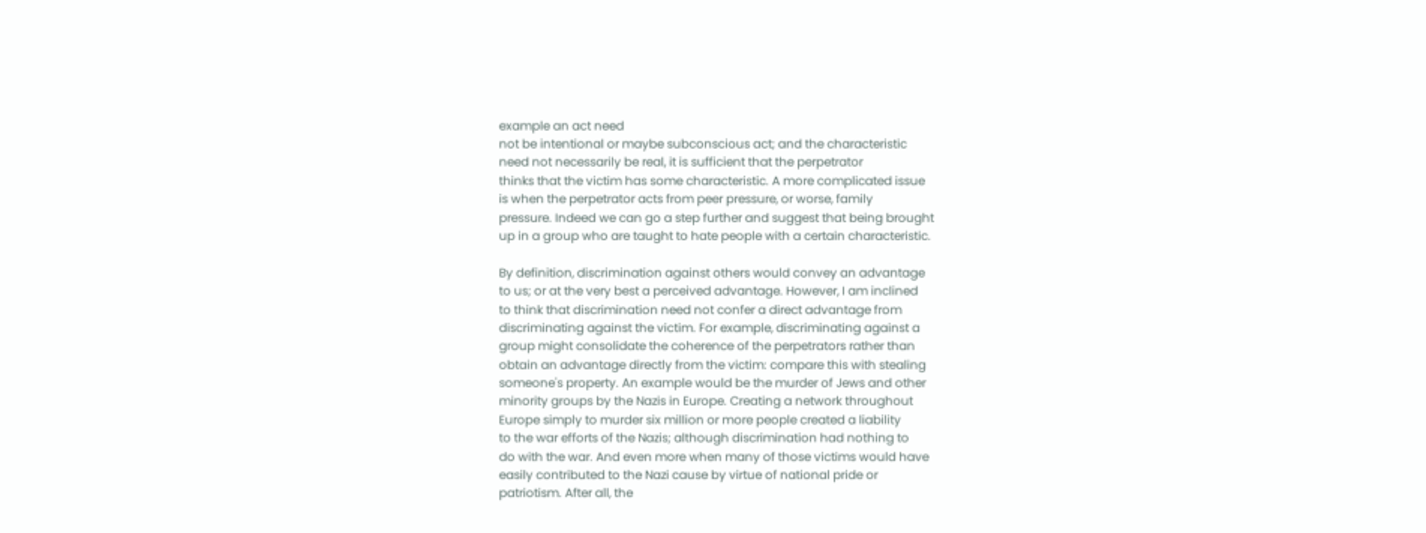example an act need
not be intentional or maybe subconscious act; and the characteristic
need not necessarily be real, it is sufficient that the perpetrator
thinks that the victim has some characteristic. A more complicated issue
is when the perpetrator acts from peer pressure, or worse, family
pressure. Indeed we can go a step further and suggest that being brought
up in a group who are taught to hate people with a certain characteristic.

By definition, discrimination against others would convey an advantage
to us; or at the very best a perceived advantage. However, I am inclined
to think that discrimination need not confer a direct advantage from
discriminating against the victim. For example, discriminating against a
group might consolidate the coherence of the perpetrators rather than
obtain an advantage directly from the victim: compare this with stealing
someone's property. An example would be the murder of Jews and other
minority groups by the Nazis in Europe. Creating a network throughout
Europe simply to murder six million or more people created a liability
to the war efforts of the Nazis; although discrimination had nothing to
do with the war. And even more when many of those victims would have
easily contributed to the Nazi cause by virtue of national pride or
patriotism. After all, the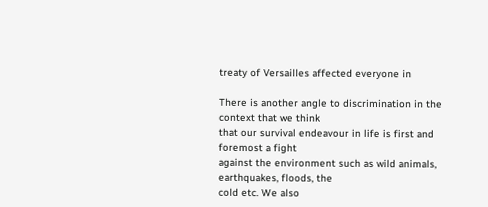treaty of Versailles affected everyone in

There is another angle to discrimination in the context that we think
that our survival endeavour in life is first and foremost a fight
against the environment such as wild animals, earthquakes, floods, the
cold etc. We also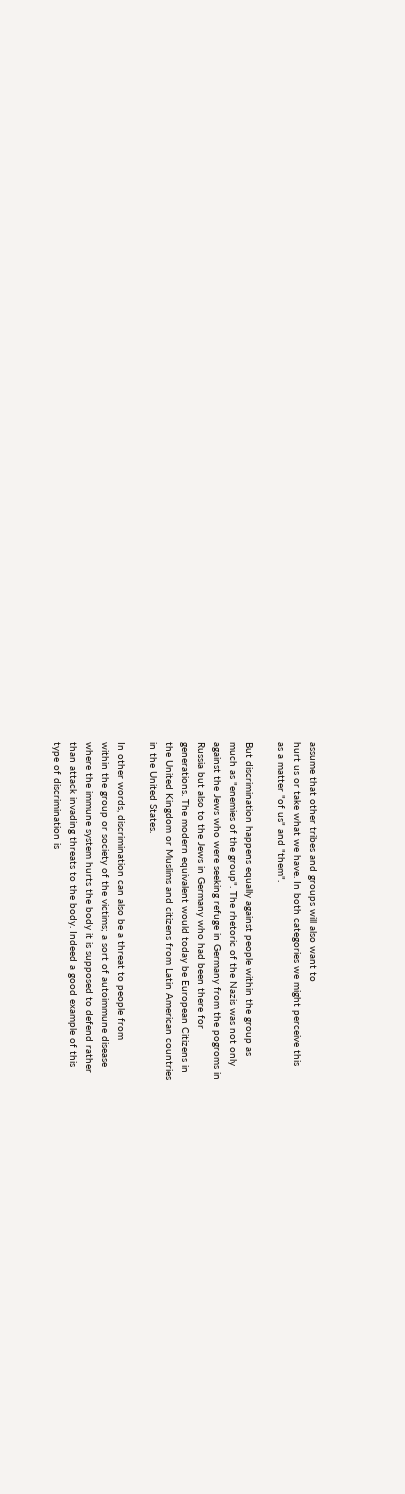assume that other tribes and groups will also want to
hurt us or take what we have. In both categories we might perceive this
as a matter "of us" and "them".

But discrimination happens equally against people within the group as
much as "enemies of the group". The rhetoric of the Nazis was not only
against the Jews who were seeking refuge in Germany from the pogroms in
Russia but also to the Jews in Germany who had been there for
generations. The modern equivalent would today be European Citizens in
the United Kingdom or Muslims and citizens from Latin American countries
in the United States.

In other words, discrimination can also be a threat to people from
within the group or society of the victims; a sort of autoimmune disease
where the immune system hurts the body it is supposed to defend rather
than attack invading threats to the body. Indeed a good example of this
type of discrimination is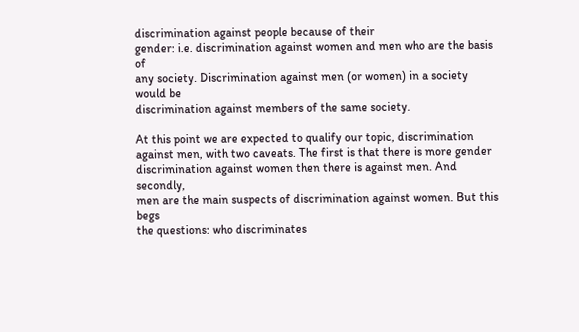discrimination against people because of their
gender: i.e. discrimination against women and men who are the basis of
any society. Discrimination against men (or women) in a society would be
discrimination against members of the same society.

At this point we are expected to qualify our topic, discrimination
against men, with two caveats. The first is that there is more gender
discrimination against women then there is against men. And secondly,
men are the main suspects of discrimination against women. But this begs
the questions: who discriminates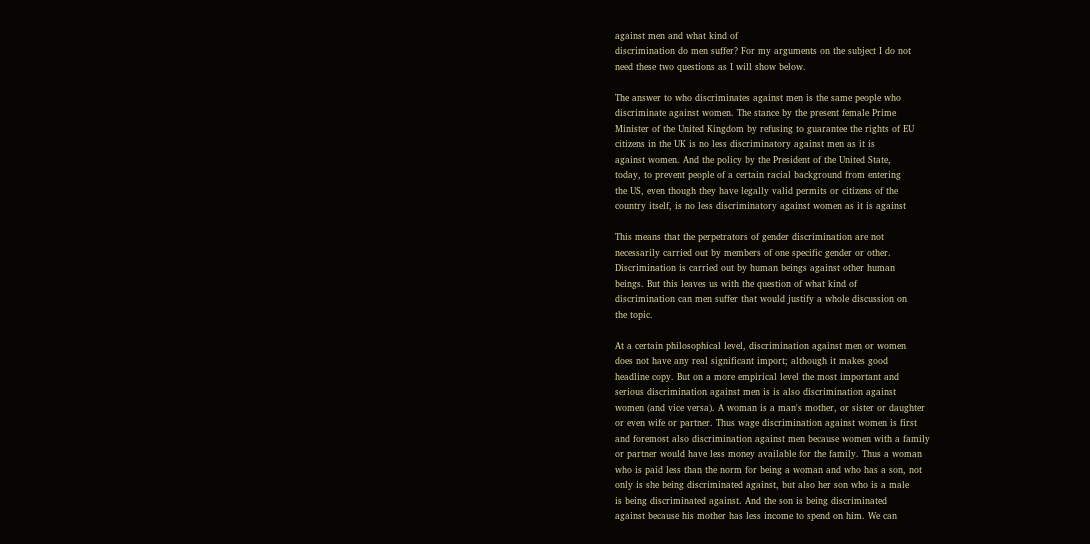against men and what kind of
discrimination do men suffer? For my arguments on the subject I do not
need these two questions as I will show below.

The answer to who discriminates against men is the same people who
discriminate against women. The stance by the present female Prime
Minister of the United Kingdom by refusing to guarantee the rights of EU
citizens in the UK is no less discriminatory against men as it is
against women. And the policy by the President of the United State,
today, to prevent people of a certain racial background from entering
the US, even though they have legally valid permits or citizens of the
country itself, is no less discriminatory against women as it is against

This means that the perpetrators of gender discrimination are not
necessarily carried out by members of one specific gender or other.
Discrimination is carried out by human beings against other human
beings. But this leaves us with the question of what kind of
discrimination can men suffer that would justify a whole discussion on
the topic.

At a certain philosophical level, discrimination against men or women
does not have any real significant import; although it makes good
headline copy. But on a more empirical level the most important and
serious discrimination against men is is also discrimination against
women (and vice versa). A woman is a man's mother, or sister or daughter
or even wife or partner. Thus wage discrimination against women is first
and foremost also discrimination against men because women with a family
or partner would have less money available for the family. Thus a woman
who is paid less than the norm for being a woman and who has a son, not
only is she being discriminated against, but also her son who is a male
is being discriminated against. And the son is being discriminated
against because his mother has less income to spend on him. We can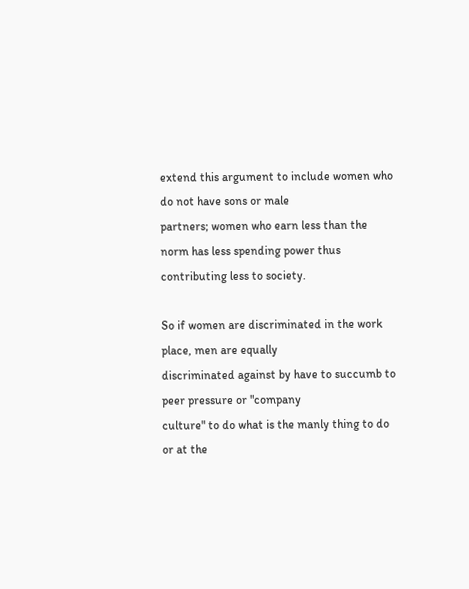extend this argument to include women who do not have sons or male
partners; women who earn less than the norm has less spending power thus
contributing less to society.

So if women are discriminated in the work place, men are equally
discriminated against by have to succumb to peer pressure or "company
culture" to do what is the manly thing to do or at the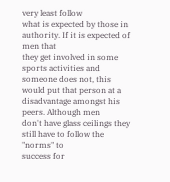very least follow
what is expected by those in authority. If it is expected of men that
they get involved in some sports activities and someone does not, this
would put that person at a disadvantage amongst his peers. Although men
don't have glass ceilings they still have to follow the "norms" to
success for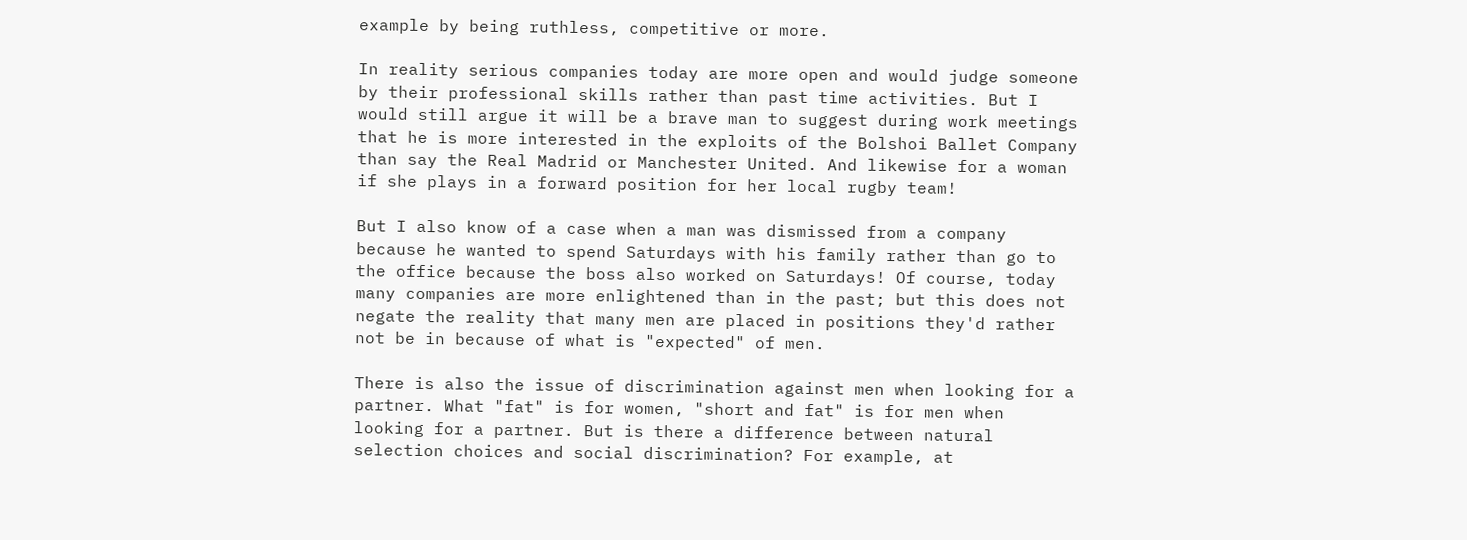example by being ruthless, competitive or more.

In reality serious companies today are more open and would judge someone
by their professional skills rather than past time activities. But I
would still argue it will be a brave man to suggest during work meetings
that he is more interested in the exploits of the Bolshoi Ballet Company
than say the Real Madrid or Manchester United. And likewise for a woman
if she plays in a forward position for her local rugby team!

But I also know of a case when a man was dismissed from a company
because he wanted to spend Saturdays with his family rather than go to
the office because the boss also worked on Saturdays! Of course, today
many companies are more enlightened than in the past; but this does not
negate the reality that many men are placed in positions they'd rather
not be in because of what is "expected" of men.

There is also the issue of discrimination against men when looking for a
partner. What "fat" is for women, "short and fat" is for men when
looking for a partner. But is there a difference between natural
selection choices and social discrimination? For example, at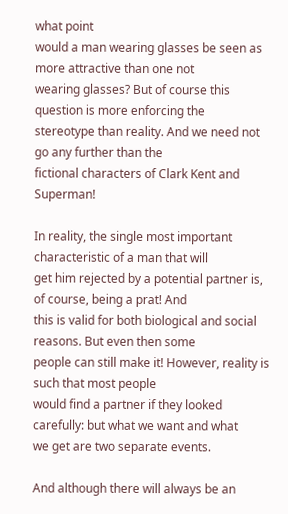what point
would a man wearing glasses be seen as more attractive than one not
wearing glasses? But of course this question is more enforcing the
stereotype than reality. And we need not go any further than the
fictional characters of Clark Kent and Superman!

In reality, the single most important characteristic of a man that will
get him rejected by a potential partner is, of course, being a prat! And
this is valid for both biological and social reasons. But even then some
people can still make it! However, reality is such that most people
would find a partner if they looked carefully: but what we want and what
we get are two separate events.

And although there will always be an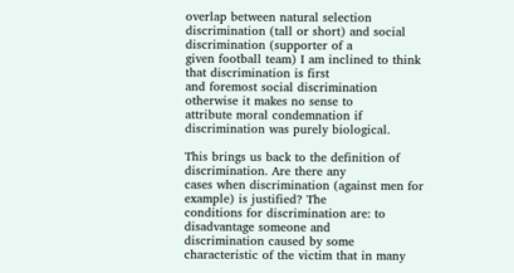overlap between natural selection
discrimination (tall or short) and social discrimination (supporter of a
given football team) I am inclined to think that discrimination is first
and foremost social discrimination otherwise it makes no sense to
attribute moral condemnation if discrimination was purely biological.

This brings us back to the definition of discrimination. Are there any
cases when discrimination (against men for example) is justified? The
conditions for discrimination are: to disadvantage someone and
discrimination caused by some characteristic of the victim that in many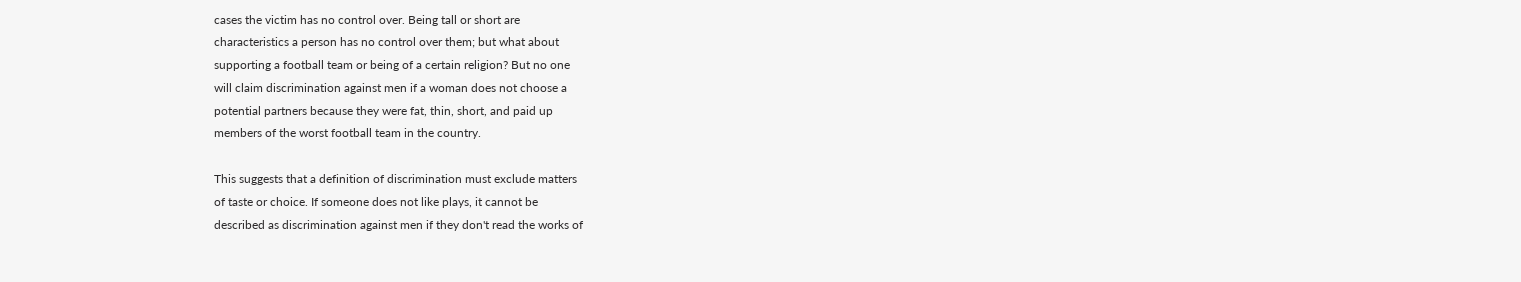cases the victim has no control over. Being tall or short are
characteristics a person has no control over them; but what about
supporting a football team or being of a certain religion? But no one
will claim discrimination against men if a woman does not choose a
potential partners because they were fat, thin, short, and paid up
members of the worst football team in the country.

This suggests that a definition of discrimination must exclude matters
of taste or choice. If someone does not like plays, it cannot be
described as discrimination against men if they don't read the works of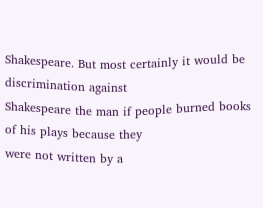Shakespeare. But most certainly it would be discrimination against
Shakespeare the man if people burned books of his plays because they
were not written by a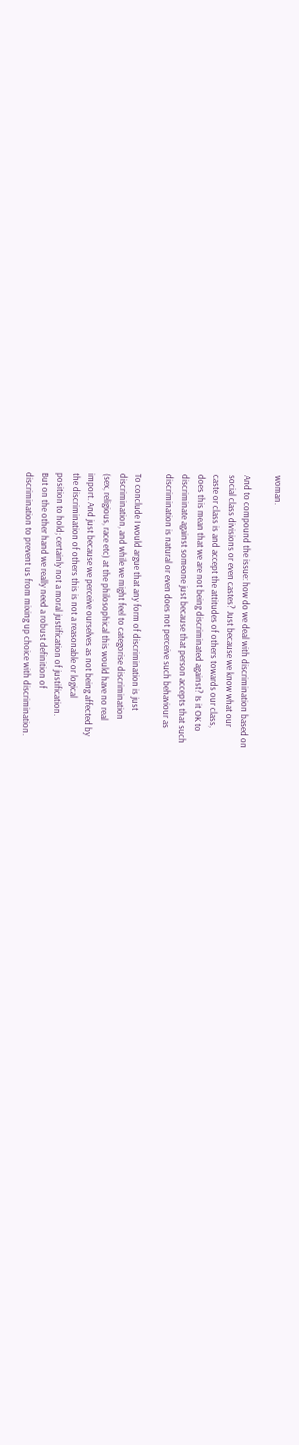woman.

And to compound the issue: how do we deal with discrimination based on
social class divisions or even castes? Just because we know what our
caste or class is and accept the attitudes of others towards our class,
does this mean that we are not being discriminated against? Is it OK to
discriminate against someone just because that person accepts that such
discrimination is natural or even does not perceive such behaviour as

To conclude I would argue that any form of discrimination is just
discrimination, and while we might feel to categorise discrimination
(sex, religious, race etc) at the philosophical this would have no real
import. And just because we perceive ourselves as not being affected by
the discrimination of others this is not a reasonable or logical
position to hold; certainly not a moral justification of justification.
But on the other hand we really need a robust definition of
discrimination to prevent us from mixing up choice with discrimination.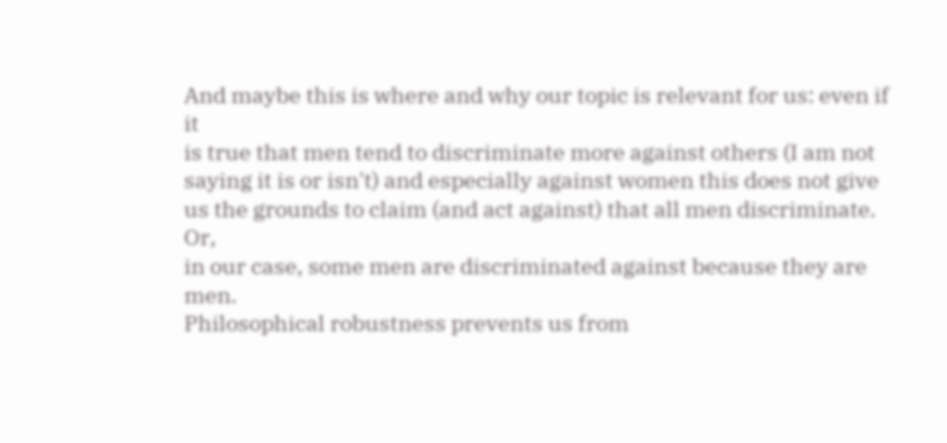And maybe this is where and why our topic is relevant for us: even if it
is true that men tend to discriminate more against others (I am not
saying it is or isn't) and especially against women this does not give
us the grounds to claim (and act against) that all men discriminate. Or,
in our case, some men are discriminated against because they are men.
Philosophical robustness prevents us from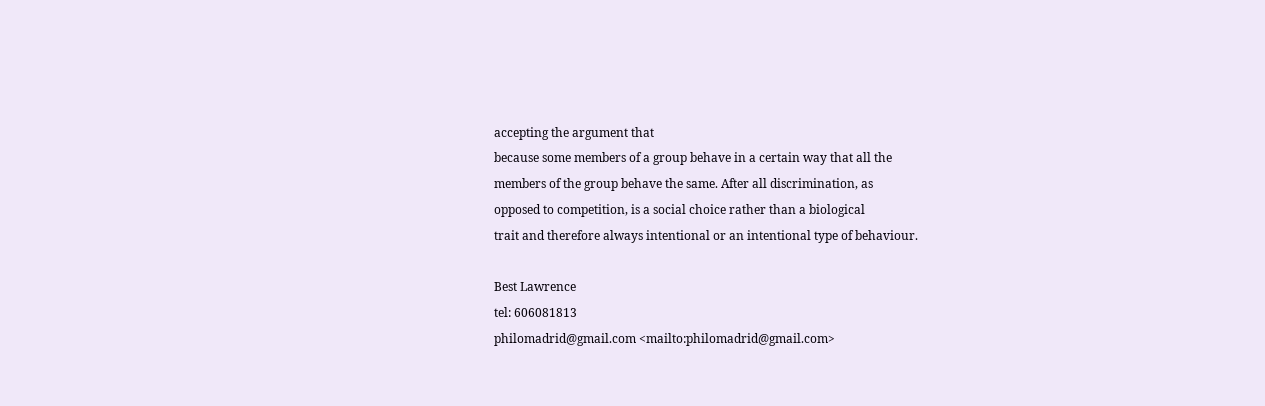accepting the argument that
because some members of a group behave in a certain way that all the
members of the group behave the same. After all discrimination, as
opposed to competition, is a social choice rather than a biological
trait and therefore always intentional or an intentional type of behaviour.

Best Lawrence
tel: 606081813
philomadrid@gmail.com <mailto:philomadrid@gmail.com>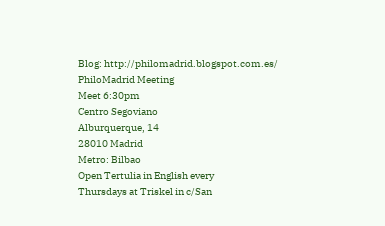Blog: http://philomadrid.blogspot.com.es/
PhiloMadrid Meeting
Meet 6:30pm
Centro Segoviano
Alburquerque, 14
28010 Madrid
Metro: Bilbao
Open Tertulia in English every
Thursdays at Triskel in c/San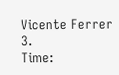Vicente Ferrer 3.
Time: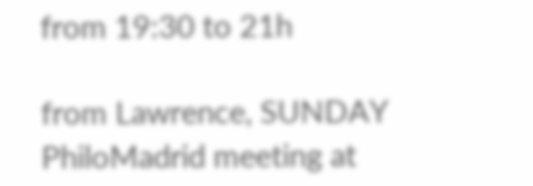from 19:30 to 21h

from Lawrence, SUNDAY PhiloMadrid meeting at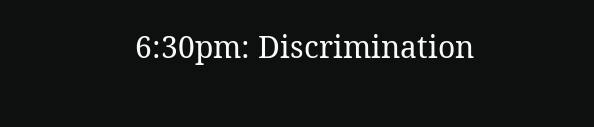6:30pm: Discrimination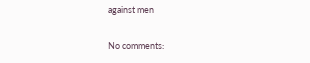against men

No comments: